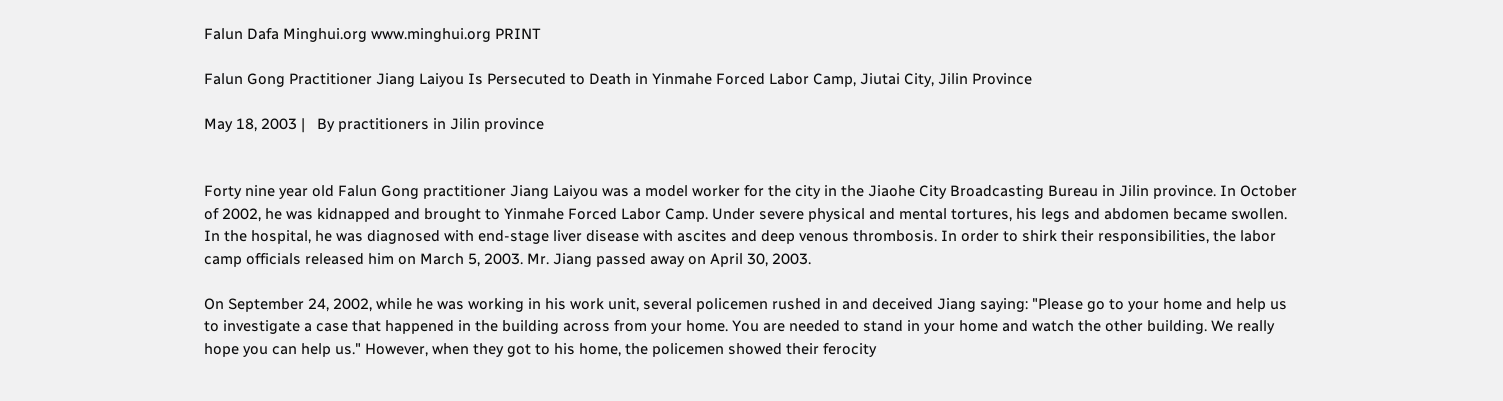Falun Dafa Minghui.org www.minghui.org PRINT

Falun Gong Practitioner Jiang Laiyou Is Persecuted to Death in Yinmahe Forced Labor Camp, Jiutai City, Jilin Province

May 18, 2003 |   By practitioners in Jilin province


Forty nine year old Falun Gong practitioner Jiang Laiyou was a model worker for the city in the Jiaohe City Broadcasting Bureau in Jilin province. In October of 2002, he was kidnapped and brought to Yinmahe Forced Labor Camp. Under severe physical and mental tortures, his legs and abdomen became swollen. In the hospital, he was diagnosed with end-stage liver disease with ascites and deep venous thrombosis. In order to shirk their responsibilities, the labor camp officials released him on March 5, 2003. Mr. Jiang passed away on April 30, 2003.

On September 24, 2002, while he was working in his work unit, several policemen rushed in and deceived Jiang saying: "Please go to your home and help us to investigate a case that happened in the building across from your home. You are needed to stand in your home and watch the other building. We really hope you can help us." However, when they got to his home, the policemen showed their ferocity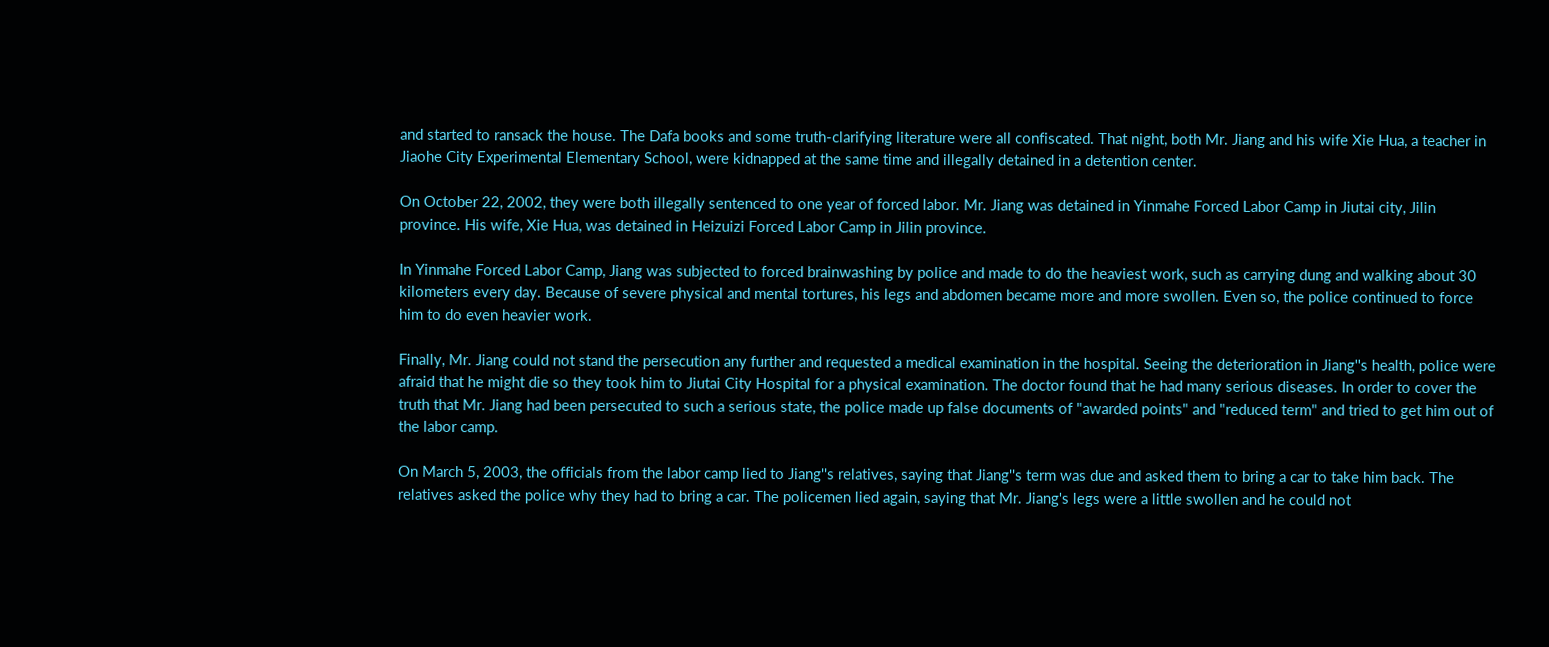and started to ransack the house. The Dafa books and some truth-clarifying literature were all confiscated. That night, both Mr. Jiang and his wife Xie Hua, a teacher in Jiaohe City Experimental Elementary School, were kidnapped at the same time and illegally detained in a detention center.

On October 22, 2002, they were both illegally sentenced to one year of forced labor. Mr. Jiang was detained in Yinmahe Forced Labor Camp in Jiutai city, Jilin province. His wife, Xie Hua, was detained in Heizuizi Forced Labor Camp in Jilin province.

In Yinmahe Forced Labor Camp, Jiang was subjected to forced brainwashing by police and made to do the heaviest work, such as carrying dung and walking about 30 kilometers every day. Because of severe physical and mental tortures, his legs and abdomen became more and more swollen. Even so, the police continued to force him to do even heavier work.

Finally, Mr. Jiang could not stand the persecution any further and requested a medical examination in the hospital. Seeing the deterioration in Jiang''s health, police were afraid that he might die so they took him to Jiutai City Hospital for a physical examination. The doctor found that he had many serious diseases. In order to cover the truth that Mr. Jiang had been persecuted to such a serious state, the police made up false documents of "awarded points" and "reduced term" and tried to get him out of the labor camp.

On March 5, 2003, the officials from the labor camp lied to Jiang''s relatives, saying that Jiang''s term was due and asked them to bring a car to take him back. The relatives asked the police why they had to bring a car. The policemen lied again, saying that Mr. Jiang's legs were a little swollen and he could not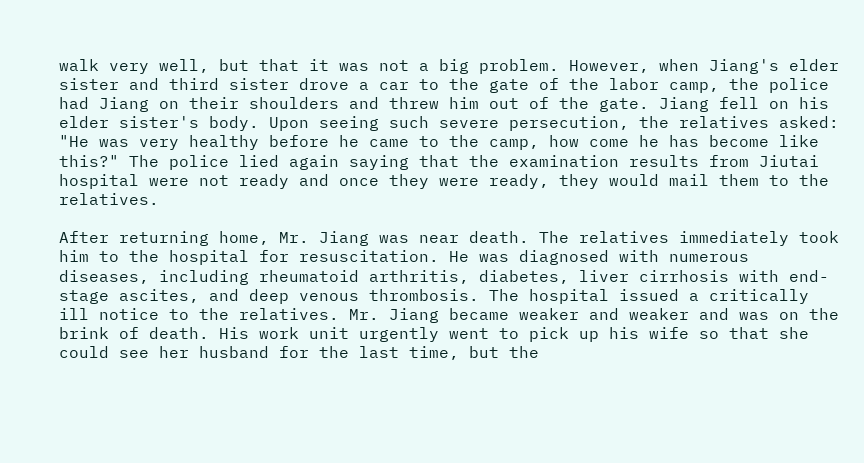walk very well, but that it was not a big problem. However, when Jiang's elder sister and third sister drove a car to the gate of the labor camp, the police had Jiang on their shoulders and threw him out of the gate. Jiang fell on his elder sister's body. Upon seeing such severe persecution, the relatives asked: "He was very healthy before he came to the camp, how come he has become like this?" The police lied again saying that the examination results from Jiutai hospital were not ready and once they were ready, they would mail them to the relatives.

After returning home, Mr. Jiang was near death. The relatives immediately took him to the hospital for resuscitation. He was diagnosed with numerous diseases, including rheumatoid arthritis, diabetes, liver cirrhosis with end-stage ascites, and deep venous thrombosis. The hospital issued a critically ill notice to the relatives. Mr. Jiang became weaker and weaker and was on the brink of death. His work unit urgently went to pick up his wife so that she could see her husband for the last time, but the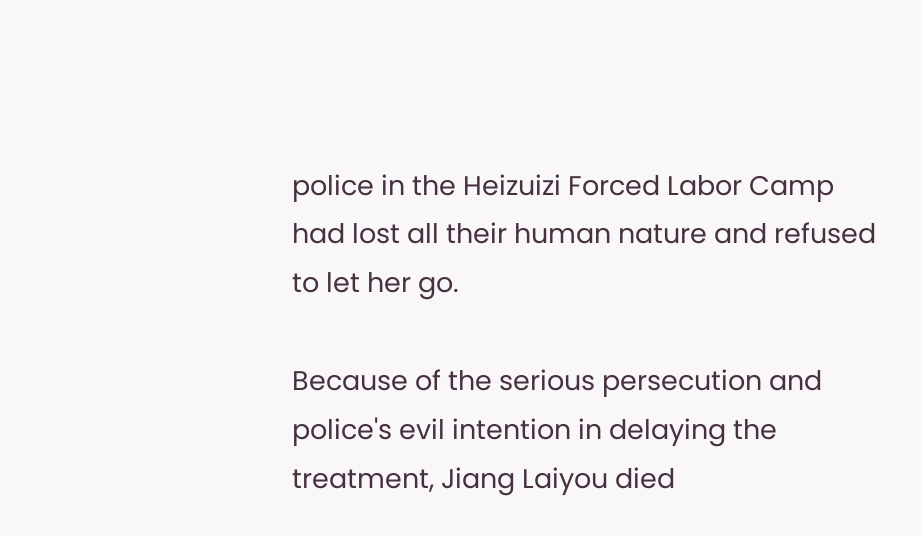police in the Heizuizi Forced Labor Camp had lost all their human nature and refused to let her go.

Because of the serious persecution and police's evil intention in delaying the treatment, Jiang Laiyou died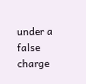under a false charge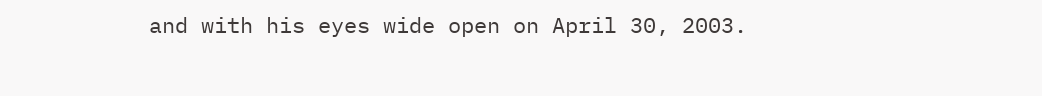and with his eyes wide open on April 30, 2003.